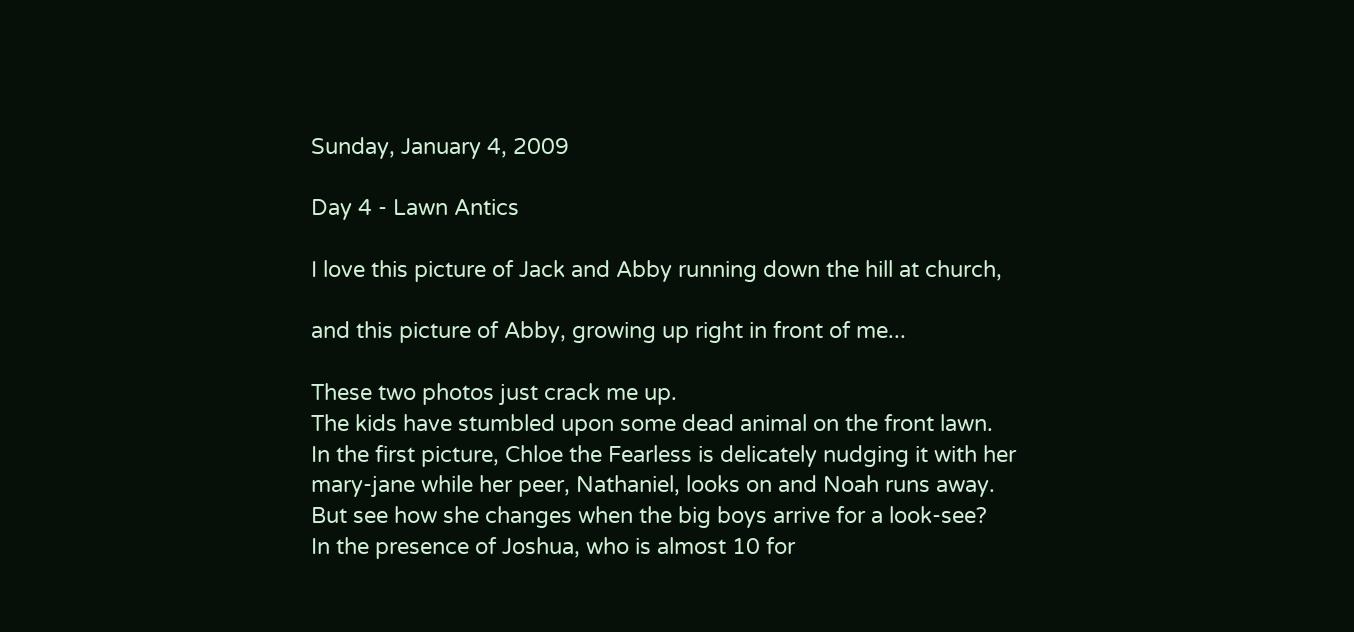Sunday, January 4, 2009

Day 4 - Lawn Antics

I love this picture of Jack and Abby running down the hill at church,

and this picture of Abby, growing up right in front of me...

These two photos just crack me up.
The kids have stumbled upon some dead animal on the front lawn.
In the first picture, Chloe the Fearless is delicately nudging it with her
mary-jane while her peer, Nathaniel, looks on and Noah runs away.
But see how she changes when the big boys arrive for a look-see?
In the presence of Joshua, who is almost 10 for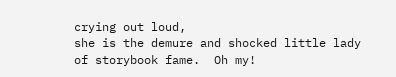crying out loud,
she is the demure and shocked little lady of storybook fame.  Oh my!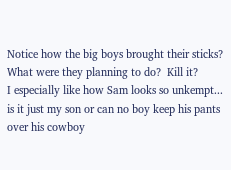Notice how the big boys brought their sticks?
What were they planning to do?  Kill it?
I especially like how Sam looks so unkempt...
is it just my son or can no boy keep his pants over his cowboy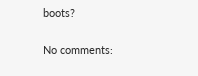boots?

No comments: